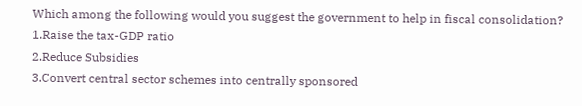Which among the following would you suggest the government to help in fiscal consolidation?
1.Raise the tax-GDP ratio
2.Reduce Subsidies
3.Convert central sector schemes into centrally sponsored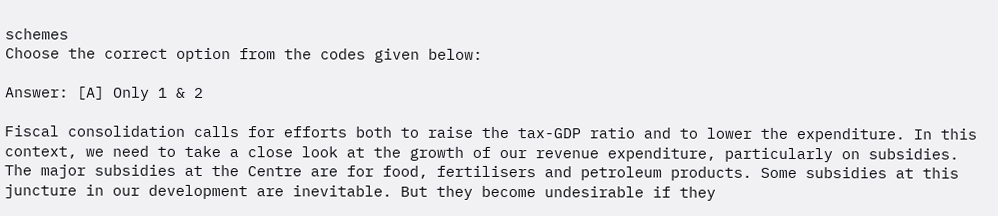schemes
Choose the correct option from the codes given below:

Answer: [A] Only 1 & 2

Fiscal consolidation calls for efforts both to raise the tax-GDP ratio and to lower the expenditure. In this context, we need to take a close look at the growth of our revenue expenditure, particularly on subsidies. The major subsidies at the Centre are for food, fertilisers and petroleum products. Some subsidies at this juncture in our development are inevitable. But they become undesirable if they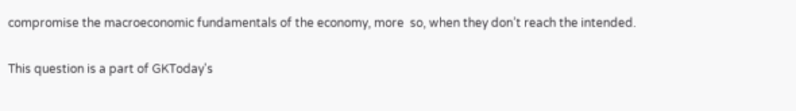compromise the macroeconomic fundamentals of the economy, more  so, when they don’t reach the intended.

This question is a part of GKToday's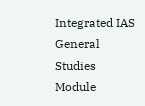Integrated IAS General Studies Module